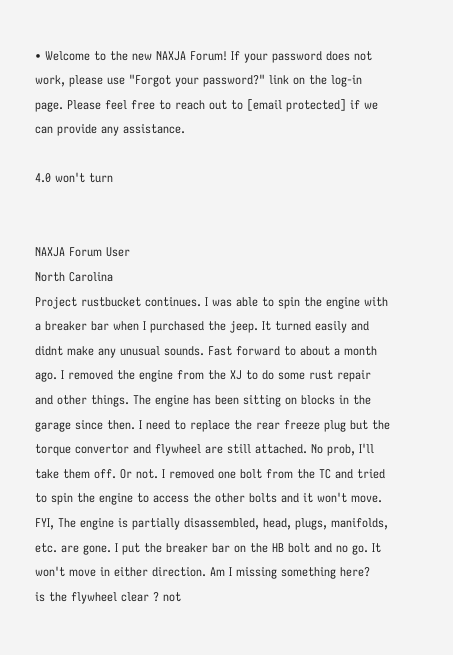• Welcome to the new NAXJA Forum! If your password does not work, please use "Forgot your password?" link on the log-in page. Please feel free to reach out to [email protected] if we can provide any assistance.

4.0 won't turn


NAXJA Forum User
North Carolina
Project rustbucket continues. I was able to spin the engine with a breaker bar when I purchased the jeep. It turned easily and didnt make any unusual sounds. Fast forward to about a month ago. I removed the engine from the XJ to do some rust repair and other things. The engine has been sitting on blocks in the garage since then. I need to replace the rear freeze plug but the torque convertor and flywheel are still attached. No prob, I'll take them off. Or not. I removed one bolt from the TC and tried to spin the engine to access the other bolts and it won't move. FYI, The engine is partially disassembled, head, plugs, manifolds, etc. are gone. I put the breaker bar on the HB bolt and no go. It won't move in either direction. Am I missing something here?
is the flywheel clear ? not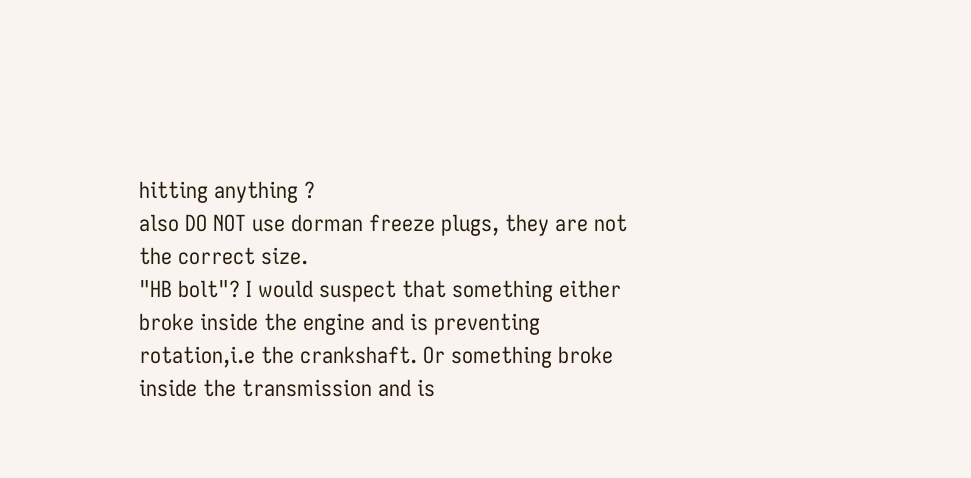hitting anything ?
also DO NOT use dorman freeze plugs, they are not the correct size.
"HB bolt"? I would suspect that something either broke inside the engine and is preventing rotation,i.e the crankshaft. Or something broke inside the transmission and is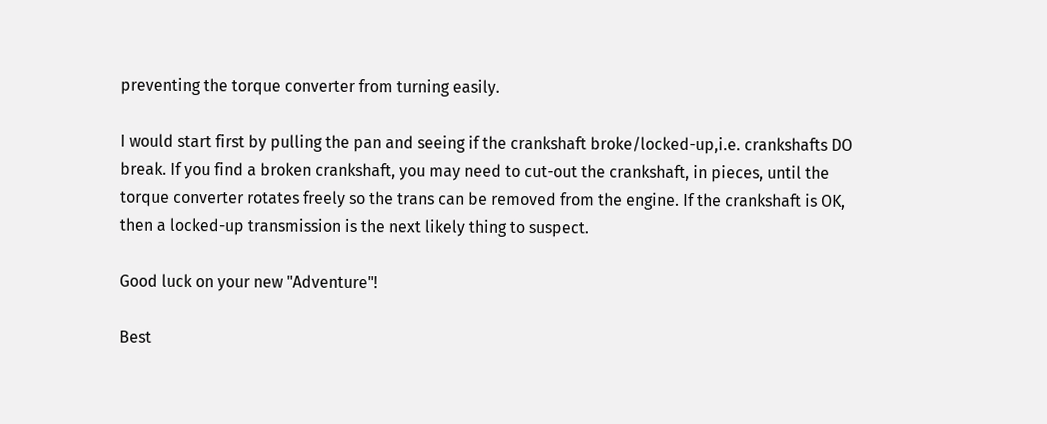preventing the torque converter from turning easily.

I would start first by pulling the pan and seeing if the crankshaft broke/locked-up,i.e. crankshafts DO break. If you find a broken crankshaft, you may need to cut-out the crankshaft, in pieces, until the torque converter rotates freely so the trans can be removed from the engine. If the crankshaft is OK, then a locked-up transmission is the next likely thing to suspect.

Good luck on your new "Adventure"!

Best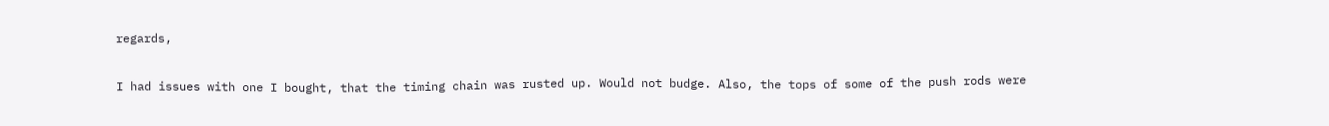regards,

I had issues with one I bought, that the timing chain was rusted up. Would not budge. Also, the tops of some of the push rods were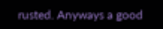rusted. Anyways a good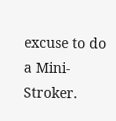excuse to do a Mini-Stroker.